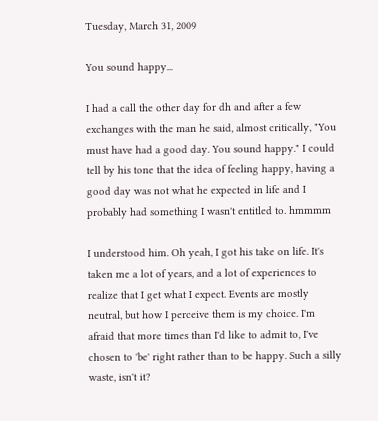Tuesday, March 31, 2009

You sound happy...

I had a call the other day for dh and after a few exchanges with the man he said, almost critically, "You must have had a good day. You sound happy." I could tell by his tone that the idea of feeling happy, having a good day was not what he expected in life and I probably had something I wasn't entitled to. hmmmm

I understood him. Oh yeah, I got his take on life. It's taken me a lot of years, and a lot of experiences to realize that I get what I expect. Events are mostly neutral, but how I perceive them is my choice. I'm afraid that more times than I'd like to admit to, I've chosen to 'be' right rather than to be happy. Such a silly waste, isn't it?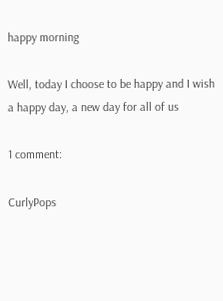happy morning

Well, today I choose to be happy and I wish a happy day, a new day for all of us

1 comment:

CurlyPops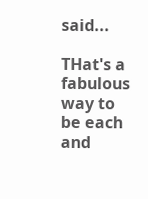said...

THat's a fabulous way to be each and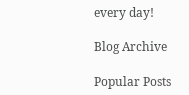every day!

Blog Archive

Popular Posts